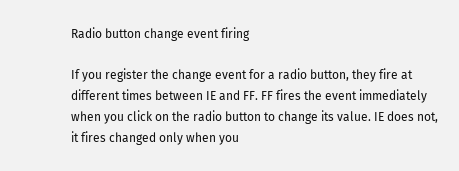Radio button change event firing

If you register the change event for a radio button, they fire at different times between IE and FF. FF fires the event immediately when you click on the radio button to change its value. IE does not, it fires changed only when you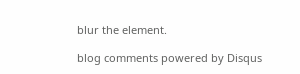blur the element.

blog comments powered by Disqus